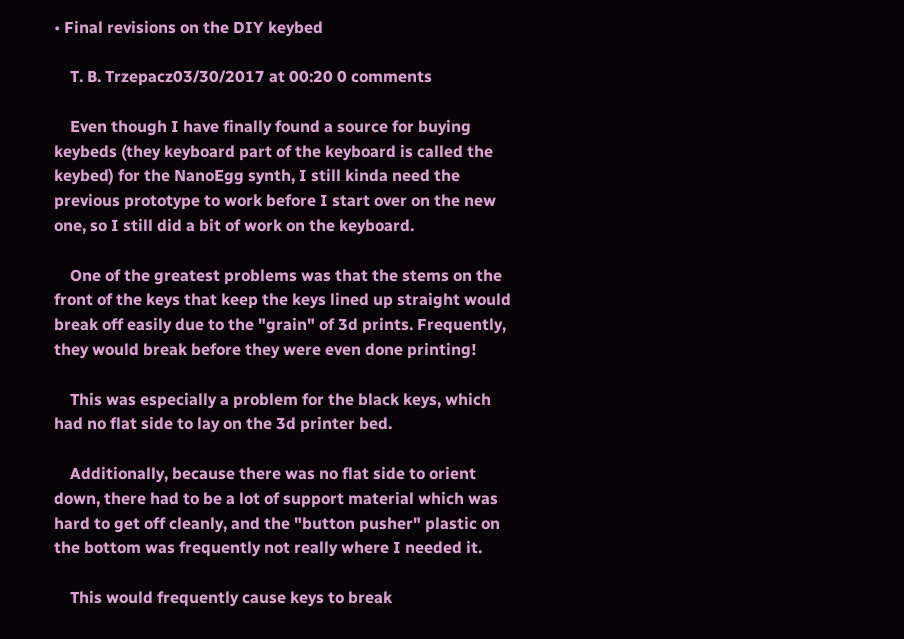• Final revisions on the DIY keybed

    T. B. Trzepacz03/30/2017 at 00:20 0 comments

    Even though I have finally found a source for buying keybeds (they keyboard part of the keyboard is called the keybed) for the NanoEgg synth, I still kinda need the previous prototype to work before I start over on the new one, so I still did a bit of work on the keyboard.

    One of the greatest problems was that the stems on the front of the keys that keep the keys lined up straight would break off easily due to the "grain" of 3d prints. Frequently, they would break before they were even done printing!

    This was especially a problem for the black keys, which had no flat side to lay on the 3d printer bed.

    Additionally, because there was no flat side to orient down, there had to be a lot of support material which was hard to get off cleanly, and the "button pusher" plastic on the bottom was frequently not really where I needed it.

    This would frequently cause keys to break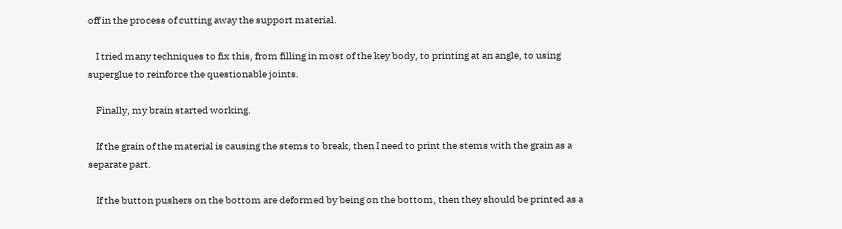off in the process of cutting away the support material.

    I tried many techniques to fix this, from filling in most of the key body, to printing at an angle, to using superglue to reinforce the questionable joints.

    Finally, my brain started working.

    If the grain of the material is causing the stems to break, then I need to print the stems with the grain as a separate part.

    If the button pushers on the bottom are deformed by being on the bottom, then they should be printed as a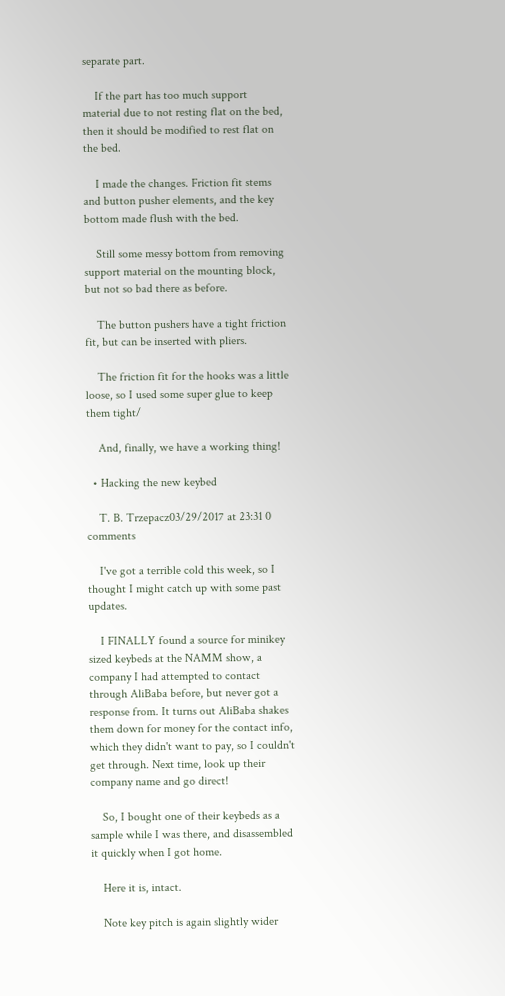separate part.

    If the part has too much support material due to not resting flat on the bed, then it should be modified to rest flat on the bed.

    I made the changes. Friction fit stems and button pusher elements, and the key bottom made flush with the bed.

    Still some messy bottom from removing support material on the mounting block, but not so bad there as before.

    The button pushers have a tight friction fit, but can be inserted with pliers.

    The friction fit for the hooks was a little loose, so I used some super glue to keep them tight/

    And, finally, we have a working thing!

  • Hacking the new keybed

    T. B. Trzepacz03/29/2017 at 23:31 0 comments

    I've got a terrible cold this week, so I thought I might catch up with some past updates.

    I FINALLY found a source for minikey sized keybeds at the NAMM show, a company I had attempted to contact through AliBaba before, but never got a response from. It turns out AliBaba shakes them down for money for the contact info, which they didn't want to pay, so I couldn't get through. Next time, look up their company name and go direct!

    So, I bought one of their keybeds as a sample while I was there, and disassembled it quickly when I got home.

    Here it is, intact.

    Note key pitch is again slightly wider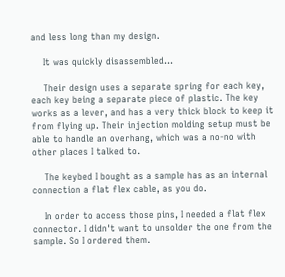and less long than my design.

    It was quickly disassembled...

    Their design uses a separate spring for each key, each key being a separate piece of plastic. The key works as a lever, and has a very thick block to keep it from flying up. Their injection molding setup must be able to handle an overhang, which was a no-no with other places I talked to.

    The keybed I bought as a sample has as an internal connection a flat flex cable, as you do.

    In order to access those pins, I needed a flat flex connector. I didn't want to unsolder the one from the sample. So I ordered them.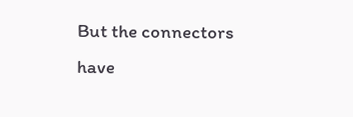But the connectors have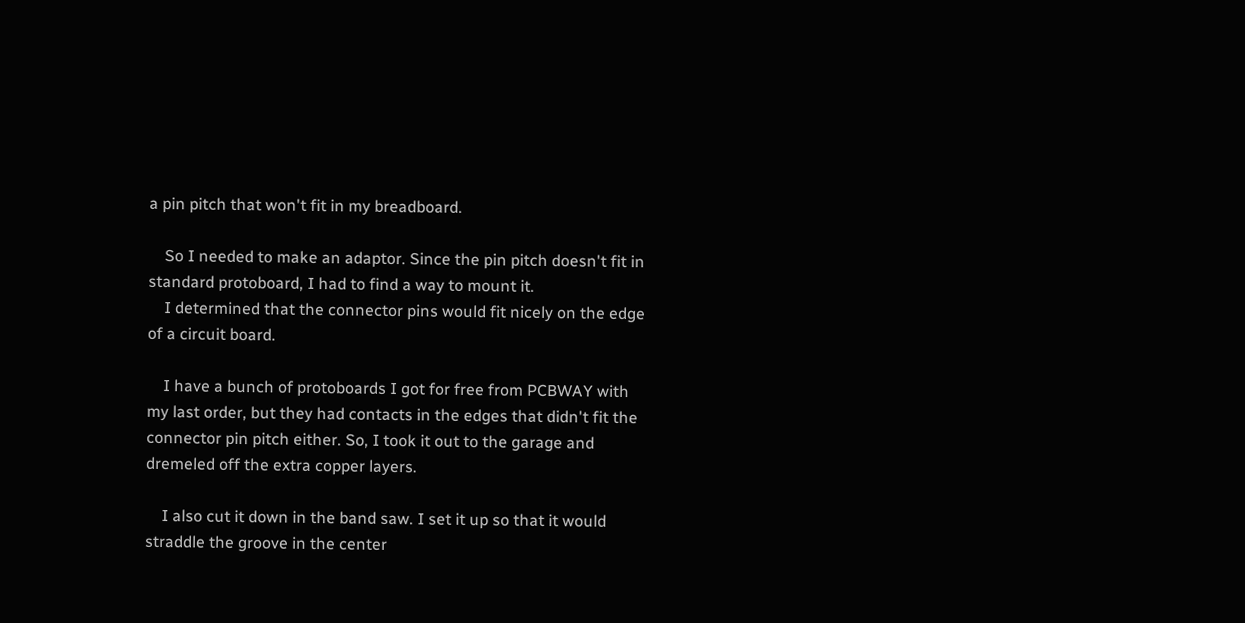a pin pitch that won't fit in my breadboard.

    So I needed to make an adaptor. Since the pin pitch doesn't fit in standard protoboard, I had to find a way to mount it.
    I determined that the connector pins would fit nicely on the edge of a circuit board.

    I have a bunch of protoboards I got for free from PCBWAY with my last order, but they had contacts in the edges that didn't fit the connector pin pitch either. So, I took it out to the garage and dremeled off the extra copper layers.

    I also cut it down in the band saw. I set it up so that it would straddle the groove in the center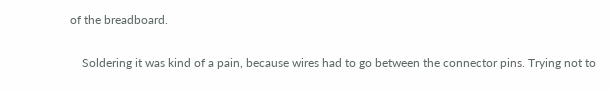of the breadboard.

    Soldering it was kind of a pain, because wires had to go between the connector pins. Trying not to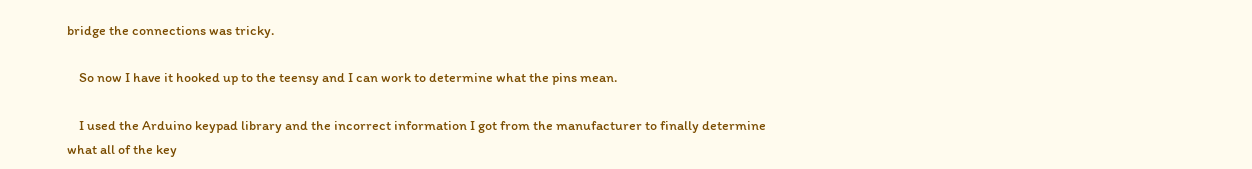bridge the connections was tricky.

    So now I have it hooked up to the teensy and I can work to determine what the pins mean.

    I used the Arduino keypad library and the incorrect information I got from the manufacturer to finally determine what all of the key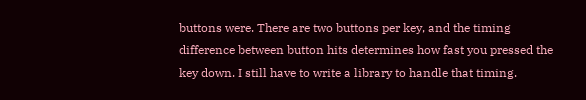buttons were. There are two buttons per key, and the timing difference between button hits determines how fast you pressed the key down. I still have to write a library to handle that timing.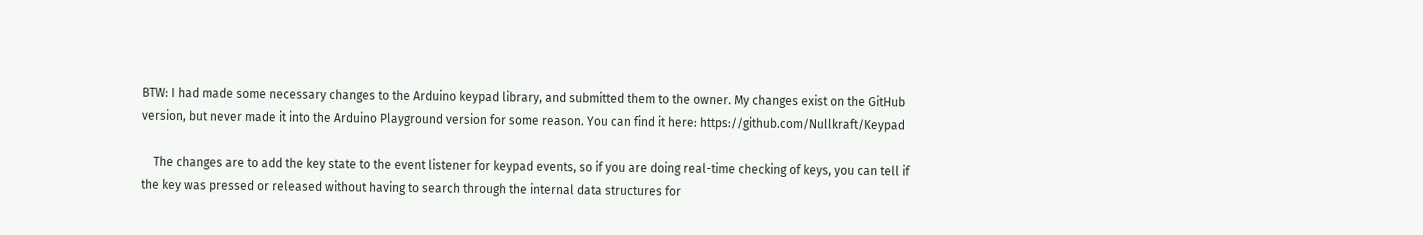BTW: I had made some necessary changes to the Arduino keypad library, and submitted them to the owner. My changes exist on the GitHub version, but never made it into the Arduino Playground version for some reason. You can find it here: https://github.com/Nullkraft/Keypad

    The changes are to add the key state to the event listener for keypad events, so if you are doing real-time checking of keys, you can tell if the key was pressed or released without having to search through the internal data structures for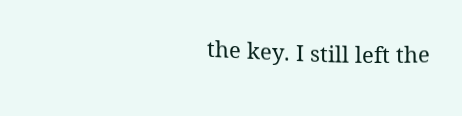the key. I still left the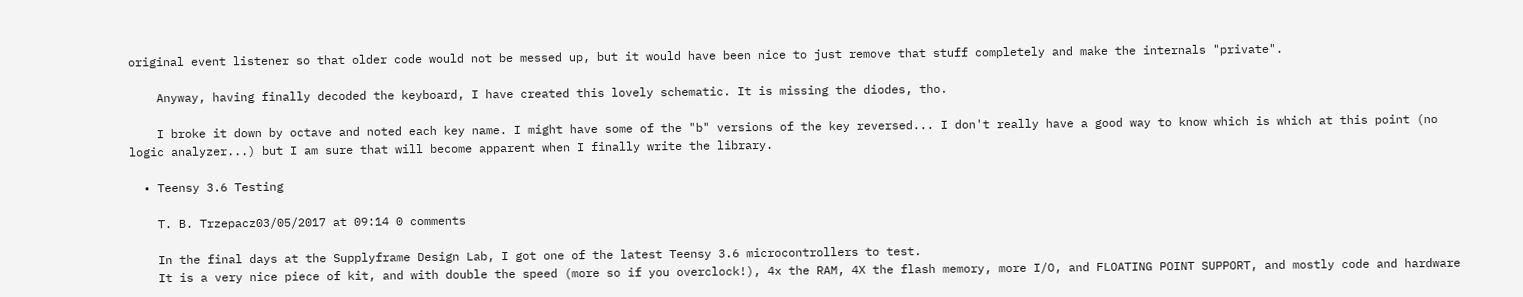original event listener so that older code would not be messed up, but it would have been nice to just remove that stuff completely and make the internals "private".

    Anyway, having finally decoded the keyboard, I have created this lovely schematic. It is missing the diodes, tho.

    I broke it down by octave and noted each key name. I might have some of the "b" versions of the key reversed... I don't really have a good way to know which is which at this point (no logic analyzer...) but I am sure that will become apparent when I finally write the library.

  • Teensy 3.6 Testing

    T. B. Trzepacz03/05/2017 at 09:14 0 comments

    In the final days at the Supplyframe Design Lab, I got one of the latest Teensy 3.6 microcontrollers to test.
    It is a very nice piece of kit, and with double the speed (more so if you overclock!), 4x the RAM, 4X the flash memory, more I/O, and FLOATING POINT SUPPORT, and mostly code and hardware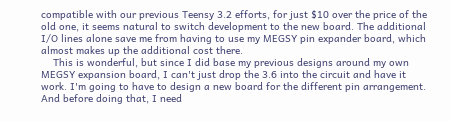compatible with our previous Teensy 3.2 efforts, for just $10 over the price of the old one, it seems natural to switch development to the new board. The additional I/O lines alone save me from having to use my MEGSY pin expander board, which almost makes up the additional cost there.
    This is wonderful, but since I did base my previous designs around my own MEGSY expansion board, I can't just drop the 3.6 into the circuit and have it work. I'm going to have to design a new board for the different pin arrangement. And before doing that, I need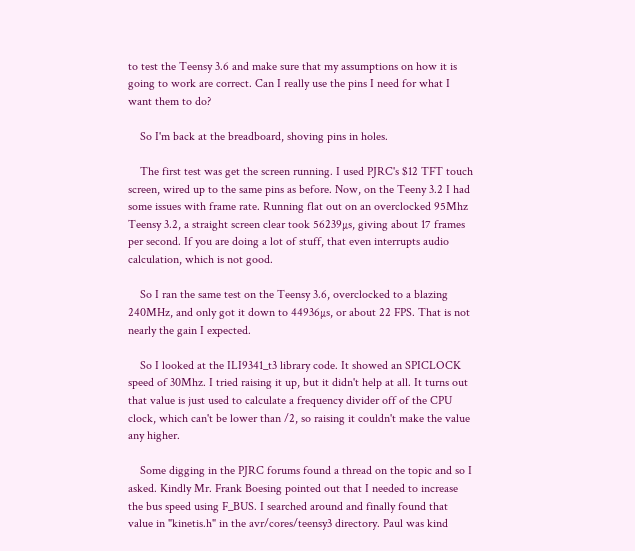to test the Teensy 3.6 and make sure that my assumptions on how it is going to work are correct. Can I really use the pins I need for what I want them to do?

    So I'm back at the breadboard, shoving pins in holes.

    The first test was get the screen running. I used PJRC's $12 TFT touch screen, wired up to the same pins as before. Now, on the Teeny 3.2 I had some issues with frame rate. Running flat out on an overclocked 95Mhz Teensy 3.2, a straight screen clear took 56239µs, giving about 17 frames per second. If you are doing a lot of stuff, that even interrupts audio calculation, which is not good.

    So I ran the same test on the Teensy 3.6, overclocked to a blazing 240MHz, and only got it down to 44936µs, or about 22 FPS. That is not nearly the gain I expected.

    So I looked at the ILI9341_t3 library code. It showed an SPICLOCK speed of 30Mhz. I tried raising it up, but it didn't help at all. It turns out that value is just used to calculate a frequency divider off of the CPU clock, which can't be lower than /2, so raising it couldn't make the value any higher.

    Some digging in the PJRC forums found a thread on the topic and so I asked. Kindly Mr. Frank Boesing pointed out that I needed to increase the bus speed using F_BUS. I searched around and finally found that value in "kinetis.h" in the avr/cores/teensy3 directory. Paul was kind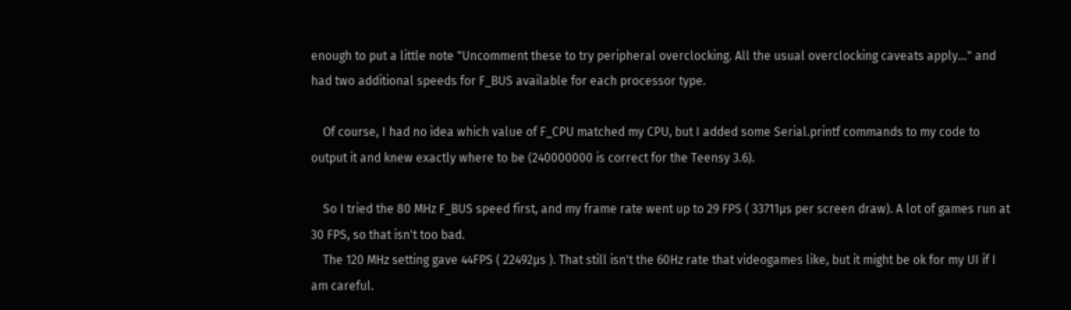enough to put a little note "Uncomment these to try peripheral overclocking. All the usual overclocking caveats apply..." and had two additional speeds for F_BUS available for each processor type.

    Of course, I had no idea which value of F_CPU matched my CPU, but I added some Serial.printf commands to my code to output it and knew exactly where to be (240000000 is correct for the Teensy 3.6).

    So I tried the 80 MHz F_BUS speed first, and my frame rate went up to 29 FPS ( 33711µs per screen draw). A lot of games run at 30 FPS, so that isn't too bad.
    The 120 MHz setting gave 44FPS ( 22492µs ). That still isn't the 60Hz rate that videogames like, but it might be ok for my UI if I am careful.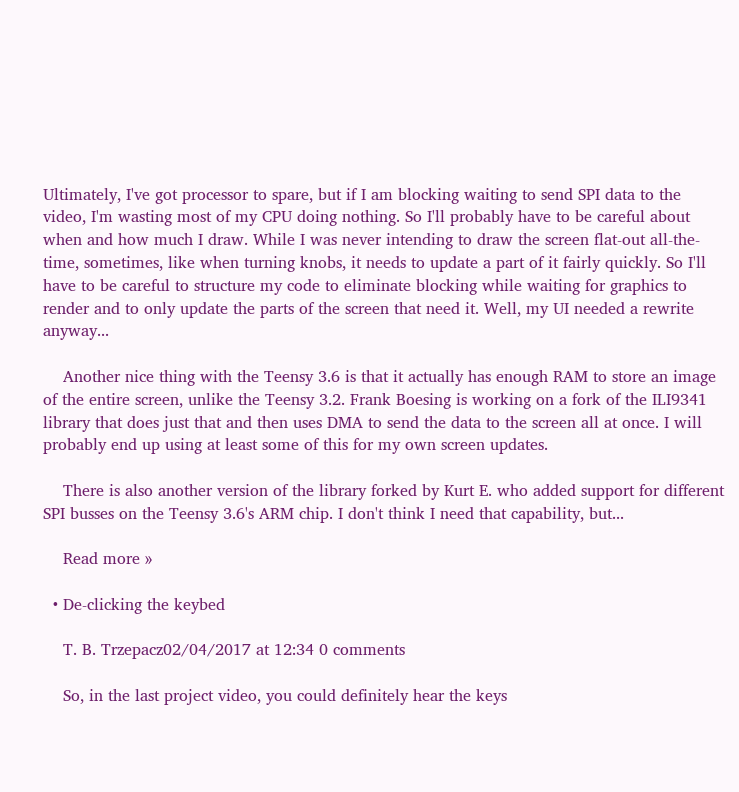Ultimately, I've got processor to spare, but if I am blocking waiting to send SPI data to the video, I'm wasting most of my CPU doing nothing. So I'll probably have to be careful about when and how much I draw. While I was never intending to draw the screen flat-out all-the-time, sometimes, like when turning knobs, it needs to update a part of it fairly quickly. So I'll have to be careful to structure my code to eliminate blocking while waiting for graphics to render and to only update the parts of the screen that need it. Well, my UI needed a rewrite anyway...

    Another nice thing with the Teensy 3.6 is that it actually has enough RAM to store an image of the entire screen, unlike the Teensy 3.2. Frank Boesing is working on a fork of the ILI9341 library that does just that and then uses DMA to send the data to the screen all at once. I will probably end up using at least some of this for my own screen updates.

    There is also another version of the library forked by Kurt E. who added support for different SPI busses on the Teensy 3.6's ARM chip. I don't think I need that capability, but...

    Read more »

  • De-clicking the keybed

    T. B. Trzepacz02/04/2017 at 12:34 0 comments

    So, in the last project video, you could definitely hear the keys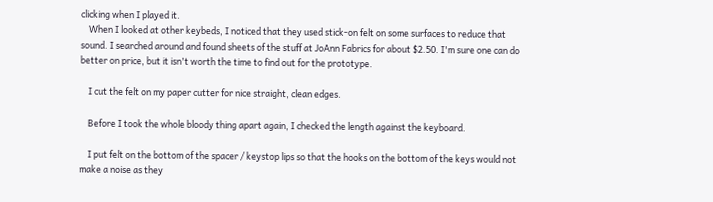clicking when I played it.
    When I looked at other keybeds, I noticed that they used stick-on felt on some surfaces to reduce that sound. I searched around and found sheets of the stuff at JoAnn Fabrics for about $2.50. I'm sure one can do better on price, but it isn't worth the time to find out for the prototype.

    I cut the felt on my paper cutter for nice straight, clean edges.

    Before I took the whole bloody thing apart again, I checked the length against the keyboard.

    I put felt on the bottom of the spacer / keystop lips so that the hooks on the bottom of the keys would not make a noise as they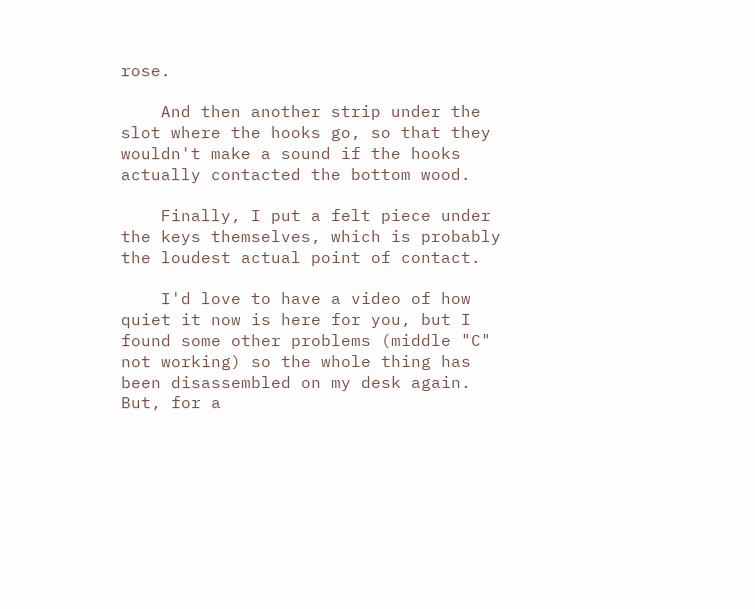rose.

    And then another strip under the slot where the hooks go, so that they wouldn't make a sound if the hooks actually contacted the bottom wood.

    Finally, I put a felt piece under the keys themselves, which is probably the loudest actual point of contact.

    I'd love to have a video of how quiet it now is here for you, but I found some other problems (middle "C" not working) so the whole thing has been disassembled on my desk again. But, for a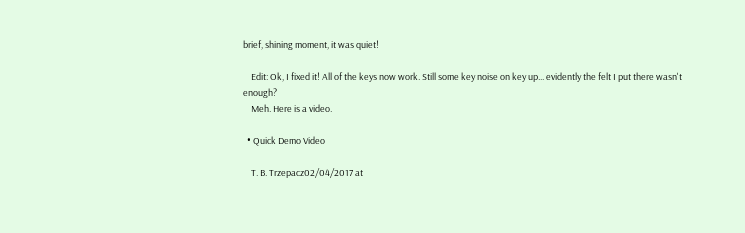brief, shining moment, it was quiet!

    Edit: Ok, I fixed it! All of the keys now work. Still some key noise on key up... evidently the felt I put there wasn't enough?
    Meh. Here is a video.

  • Quick Demo Video

    T. B. Trzepacz02/04/2017 at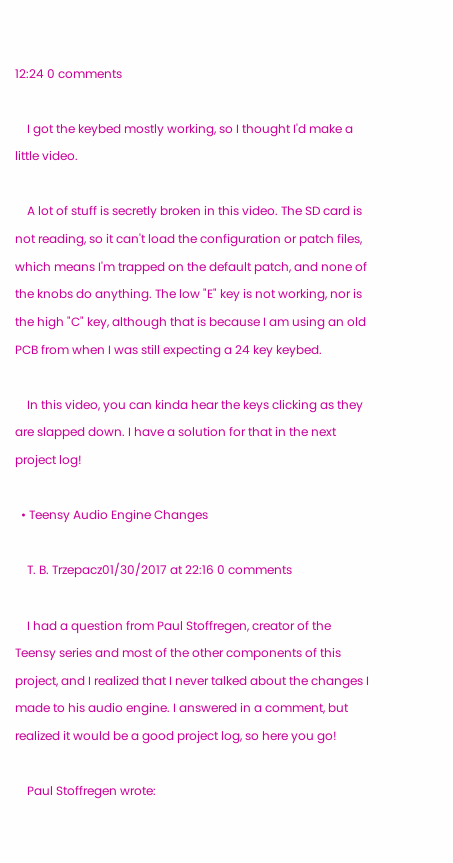12:24 0 comments

    I got the keybed mostly working, so I thought I'd make a little video.

    A lot of stuff is secretly broken in this video. The SD card is not reading, so it can't load the configuration or patch files, which means I'm trapped on the default patch, and none of the knobs do anything. The low "E" key is not working, nor is the high "C" key, although that is because I am using an old PCB from when I was still expecting a 24 key keybed.

    In this video, you can kinda hear the keys clicking as they are slapped down. I have a solution for that in the next project log!

  • Teensy Audio Engine Changes

    T. B. Trzepacz01/30/2017 at 22:16 0 comments

    I had a question from Paul Stoffregen, creator of the Teensy series and most of the other components of this project, and I realized that I never talked about the changes I made to his audio engine. I answered in a comment, but realized it would be a good project log, so here you go!

    Paul Stoffregen wrote: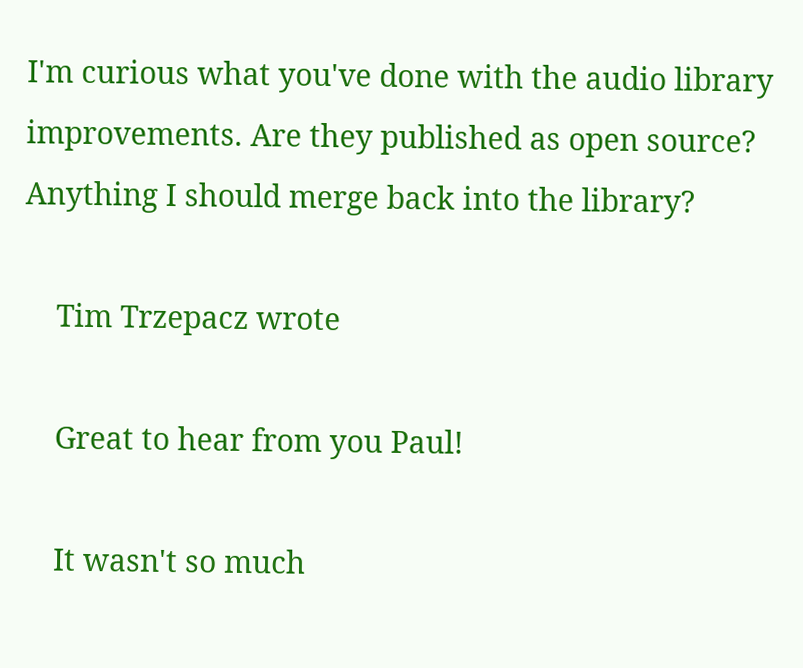I'm curious what you've done with the audio library improvements. Are they published as open source? Anything I should merge back into the library?

    Tim Trzepacz wrote

    Great to hear from you Paul!

    It wasn't so much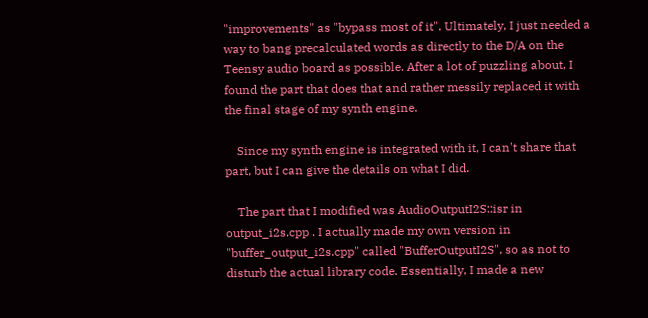"improvements" as "bypass most of it". Ultimately, I just needed a way to bang precalculated words as directly to the D/A on the Teensy audio board as possible. After a lot of puzzling about, I found the part that does that and rather messily replaced it with the final stage of my synth engine.

    Since my synth engine is integrated with it, I can't share that part, but I can give the details on what I did.

    The part that I modified was AudioOutputI2S::isr in output_i2s.cpp . I actually made my own version in "buffer_output_i2s.cpp" called "BufferOutputI2S", so as not to disturb the actual library code. Essentially, I made a new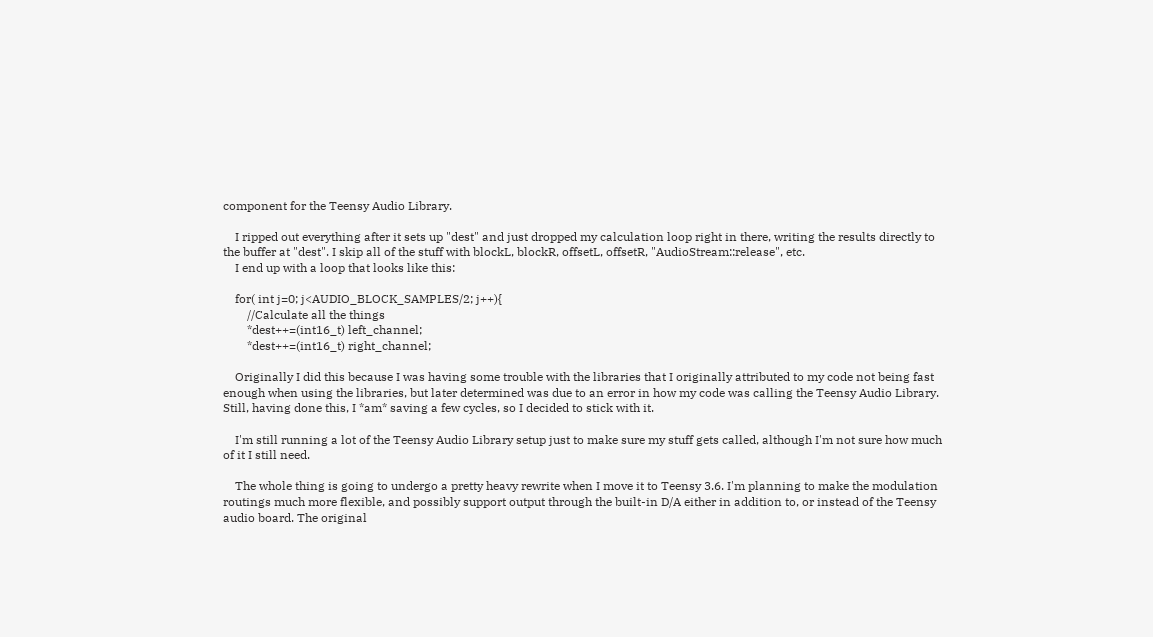component for the Teensy Audio Library.

    I ripped out everything after it sets up "dest" and just dropped my calculation loop right in there, writing the results directly to the buffer at "dest". I skip all of the stuff with blockL, blockR, offsetL, offsetR, "AudioStream::release", etc.
    I end up with a loop that looks like this:

    for( int j=0; j<AUDIO_BLOCK_SAMPLES/2; j++){
        //Calculate all the things
        *dest++=(int16_t) left_channel;
        *dest++=(int16_t) right_channel;

    Originally I did this because I was having some trouble with the libraries that I originally attributed to my code not being fast enough when using the libraries, but later determined was due to an error in how my code was calling the Teensy Audio Library. Still, having done this, I *am* saving a few cycles, so I decided to stick with it.

    I'm still running a lot of the Teensy Audio Library setup just to make sure my stuff gets called, although I'm not sure how much of it I still need.

    The whole thing is going to undergo a pretty heavy rewrite when I move it to Teensy 3.6. I'm planning to make the modulation routings much more flexible, and possibly support output through the built-in D/A either in addition to, or instead of the Teensy audio board. The original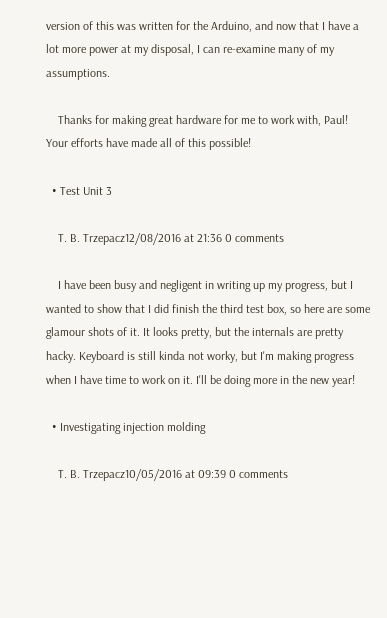version of this was written for the Arduino, and now that I have a lot more power at my disposal, I can re-examine many of my assumptions.

    Thanks for making great hardware for me to work with, Paul! Your efforts have made all of this possible!

  • Test Unit 3

    T. B. Trzepacz12/08/2016 at 21:36 0 comments

    I have been busy and negligent in writing up my progress, but I wanted to show that I did finish the third test box, so here are some glamour shots of it. It looks pretty, but the internals are pretty hacky. Keyboard is still kinda not worky, but I'm making progress when I have time to work on it. I'll be doing more in the new year!

  • Investigating injection molding

    T. B. Trzepacz10/05/2016 at 09:39 0 comments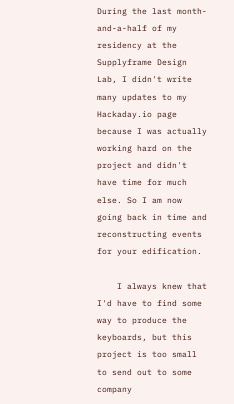During the last month-and-a-half of my residency at the Supplyframe Design Lab, I didn't write many updates to my Hackaday.io page because I was actually working hard on the project and didn't have time for much else. So I am now going back in time and reconstructing events for your edification.

    I always knew that I'd have to find some way to produce the keyboards, but this project is too small to send out to some company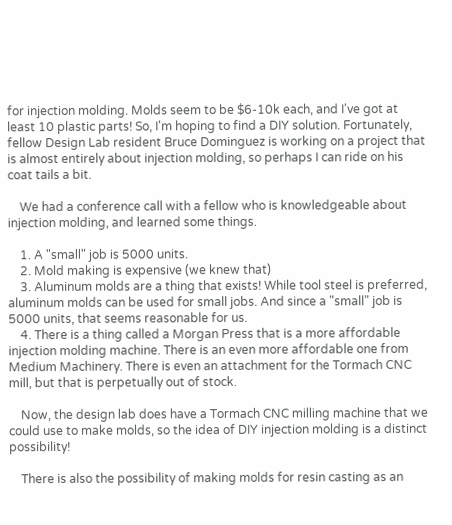for injection molding. Molds seem to be $6-10k each, and I've got at least 10 plastic parts! So, I'm hoping to find a DIY solution. Fortunately, fellow Design Lab resident Bruce Dominguez is working on a project that is almost entirely about injection molding, so perhaps I can ride on his coat tails a bit.

    We had a conference call with a fellow who is knowledgeable about injection molding, and learned some things.

    1. A "small" job is 5000 units.
    2. Mold making is expensive (we knew that)
    3. Aluminum molds are a thing that exists! While tool steel is preferred, aluminum molds can be used for small jobs. And since a "small" job is 5000 units, that seems reasonable for us.
    4. There is a thing called a Morgan Press that is a more affordable injection molding machine. There is an even more affordable one from Medium Machinery. There is even an attachment for the Tormach CNC mill, but that is perpetually out of stock.

    Now, the design lab does have a Tormach CNC milling machine that we could use to make molds, so the idea of DIY injection molding is a distinct possibility!

    There is also the possibility of making molds for resin casting as an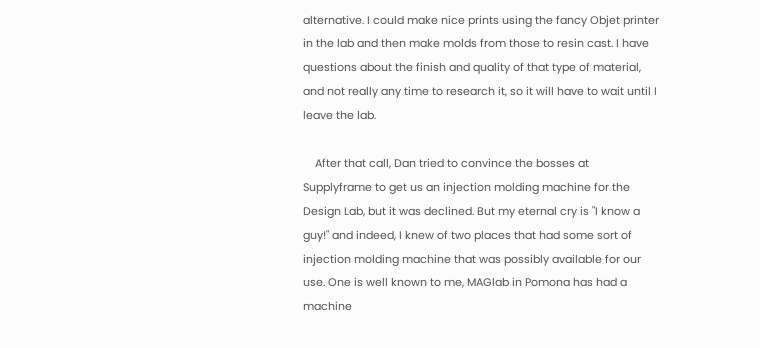alternative. I could make nice prints using the fancy Objet printer in the lab and then make molds from those to resin cast. I have questions about the finish and quality of that type of material, and not really any time to research it, so it will have to wait until I leave the lab.

    After that call, Dan tried to convince the bosses at Supplyframe to get us an injection molding machine for the Design Lab, but it was declined. But my eternal cry is "I know a guy!" and indeed, I knew of two places that had some sort of injection molding machine that was possibly available for our use. One is well known to me, MAGlab in Pomona has had a machine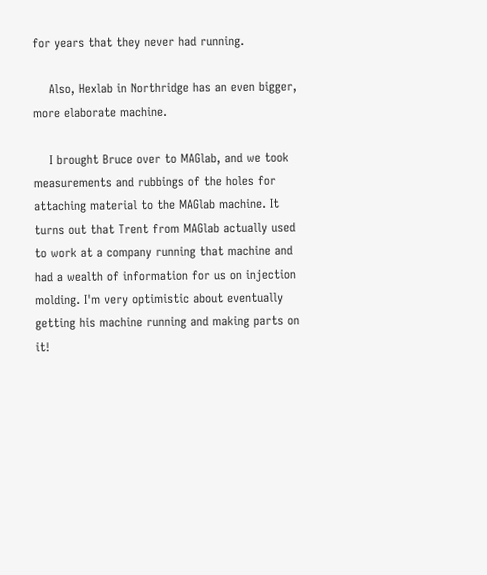for years that they never had running.

    Also, Hexlab in Northridge has an even bigger, more elaborate machine.

    I brought Bruce over to MAGlab, and we took measurements and rubbings of the holes for attaching material to the MAGlab machine. It turns out that Trent from MAGlab actually used to work at a company running that machine and had a wealth of information for us on injection molding. I'm very optimistic about eventually getting his machine running and making parts on it!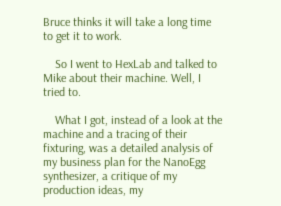Bruce thinks it will take a long time to get it to work.

    So I went to HexLab and talked to Mike about their machine. Well, I tried to.

    What I got, instead of a look at the machine and a tracing of their fixturing, was a detailed analysis of my business plan for the NanoEgg synthesizer, a critique of my production ideas, my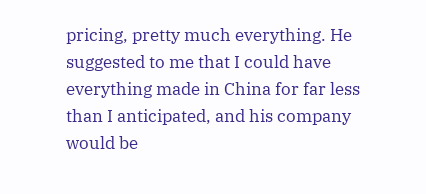pricing, pretty much everything. He suggested to me that I could have everything made in China for far less than I anticipated, and his company would be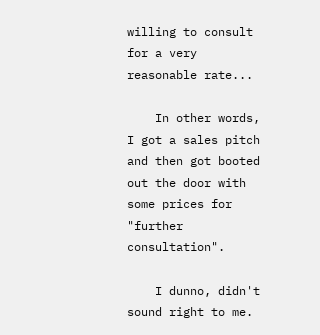willing to consult for a very reasonable rate...

    In other words, I got a sales pitch and then got booted out the door with some prices for "further consultation".

    I dunno, didn't sound right to me.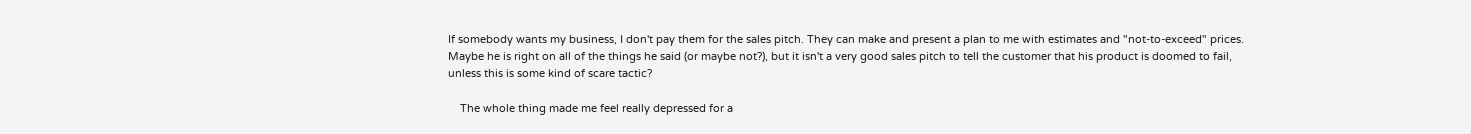If somebody wants my business, I don't pay them for the sales pitch. They can make and present a plan to me with estimates and "not-to-exceed" prices. Maybe he is right on all of the things he said (or maybe not?), but it isn't a very good sales pitch to tell the customer that his product is doomed to fail, unless this is some kind of scare tactic?

    The whole thing made me feel really depressed for a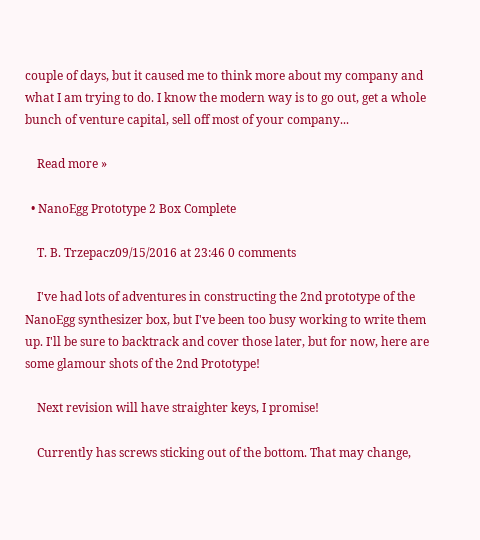couple of days, but it caused me to think more about my company and what I am trying to do. I know the modern way is to go out, get a whole bunch of venture capital, sell off most of your company...

    Read more »

  • NanoEgg Prototype 2 Box Complete

    T. B. Trzepacz09/15/2016 at 23:46 0 comments

    I've had lots of adventures in constructing the 2nd prototype of the NanoEgg synthesizer box, but I've been too busy working to write them up. I'll be sure to backtrack and cover those later, but for now, here are some glamour shots of the 2nd Prototype!

    Next revision will have straighter keys, I promise!

    Currently has screws sticking out of the bottom. That may change,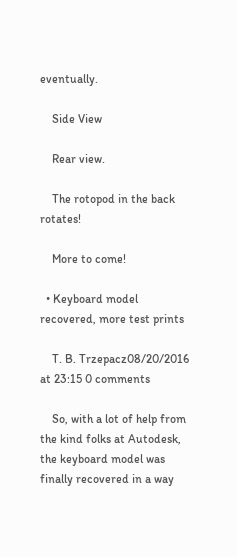eventually.

    Side View

    Rear view.

    The rotopod in the back rotates!

    More to come!

  • Keyboard model recovered, more test prints

    T. B. Trzepacz08/20/2016 at 23:15 0 comments

    So, with a lot of help from the kind folks at Autodesk, the keyboard model was finally recovered in a way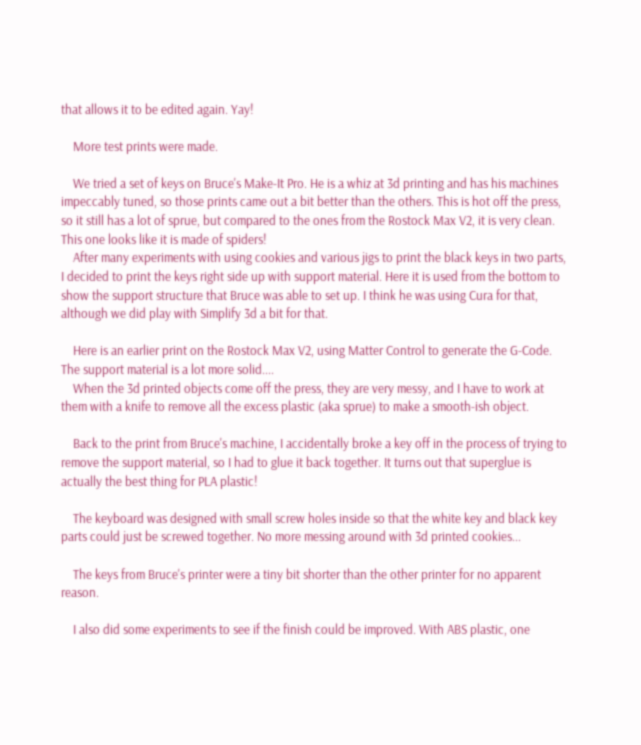that allows it to be edited again. Yay!

    More test prints were made.

    We tried a set of keys on Bruce's Make-It Pro. He is a whiz at 3d printing and has his machines impeccably tuned, so those prints came out a bit better than the others. This is hot off the press, so it still has a lot of sprue, but compared to the ones from the Rostock Max V2, it is very clean. This one looks like it is made of spiders!
    After many experiments with using cookies and various jigs to print the black keys in two parts, I decided to print the keys right side up with support material. Here it is used from the bottom to show the support structure that Bruce was able to set up. I think he was using Cura for that, although we did play with Simplify 3d a bit for that.

    Here is an earlier print on the Rostock Max V2, using Matter Control to generate the G-Code. The support material is a lot more solid....
    When the 3d printed objects come off the press, they are very messy, and I have to work at them with a knife to remove all the excess plastic (aka sprue) to make a smooth-ish object.

    Back to the print from Bruce's machine, I accidentally broke a key off in the process of trying to remove the support material, so I had to glue it back together. It turns out that superglue is actually the best thing for PLA plastic!

    The keyboard was designed with small screw holes inside so that the white key and black key parts could just be screwed together. No more messing around with 3d printed cookies...

    The keys from Bruce's printer were a tiny bit shorter than the other printer for no apparent reason.

    I also did some experiments to see if the finish could be improved. With ABS plastic, one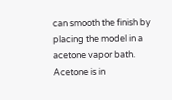can smooth the finish by placing the model in a acetone vapor bath. Acetone is in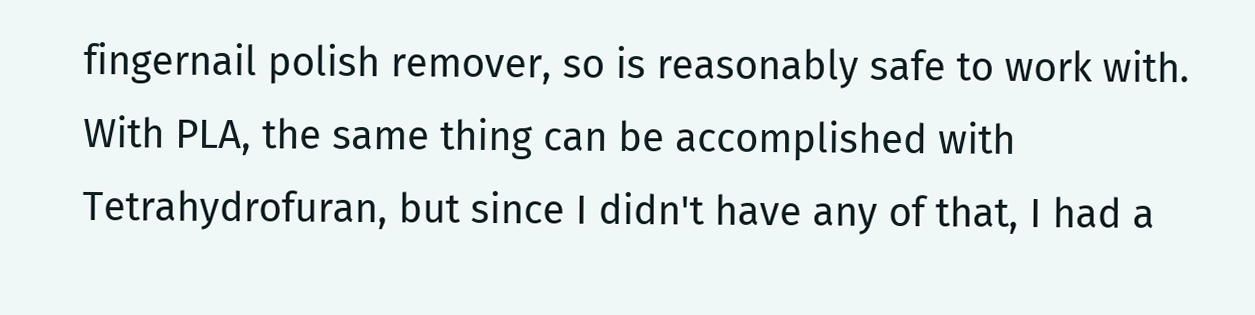fingernail polish remover, so is reasonably safe to work with. With PLA, the same thing can be accomplished with Tetrahydrofuran, but since I didn't have any of that, I had a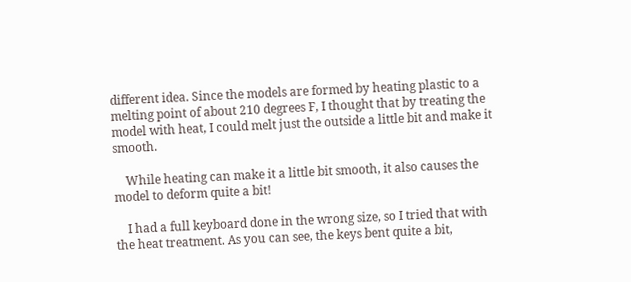different idea. Since the models are formed by heating plastic to a melting point of about 210 degrees F, I thought that by treating the model with heat, I could melt just the outside a little bit and make it smooth.

    While heating can make it a little bit smooth, it also causes the model to deform quite a bit!

    I had a full keyboard done in the wrong size, so I tried that with the heat treatment. As you can see, the keys bent quite a bit,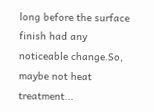long before the surface finish had any noticeable change.So, maybe not heat treatment...